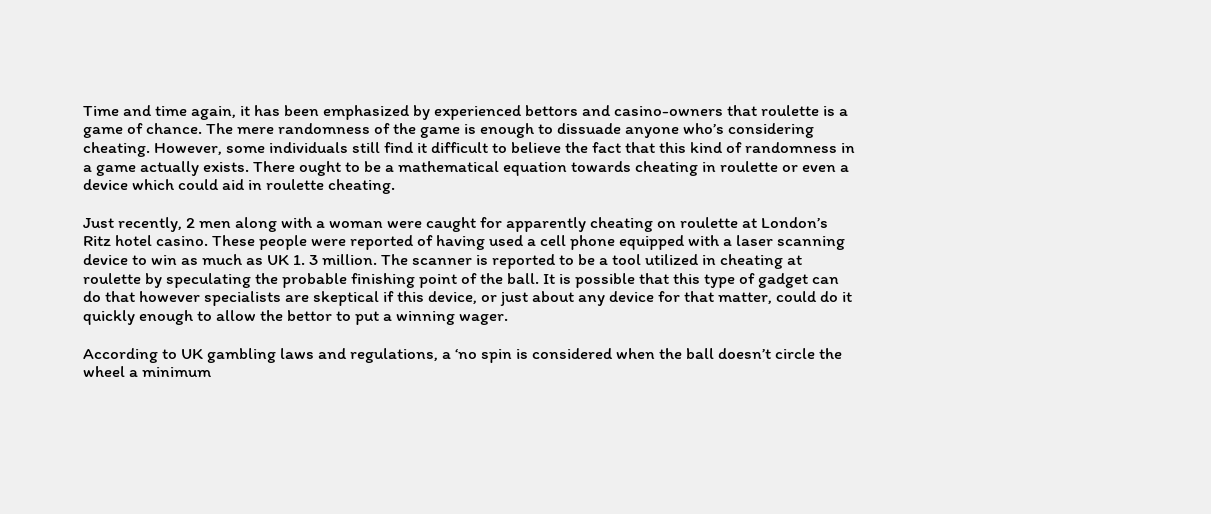Time and time again, it has been emphasized by experienced bettors and casino-owners that roulette is a game of chance. The mere randomness of the game is enough to dissuade anyone who’s considering cheating. However, some individuals still find it difficult to believe the fact that this kind of randomness in a game actually exists. There ought to be a mathematical equation towards cheating in roulette or even a device which could aid in roulette cheating.

Just recently, 2 men along with a woman were caught for apparently cheating on roulette at London’s Ritz hotel casino. These people were reported of having used a cell phone equipped with a laser scanning device to win as much as UK 1. 3 million. The scanner is reported to be a tool utilized in cheating at roulette by speculating the probable finishing point of the ball. It is possible that this type of gadget can do that however specialists are skeptical if this device, or just about any device for that matter, could do it quickly enough to allow the bettor to put a winning wager.

According to UK gambling laws and regulations, a ‘no spin is considered when the ball doesn’t circle the wheel a minimum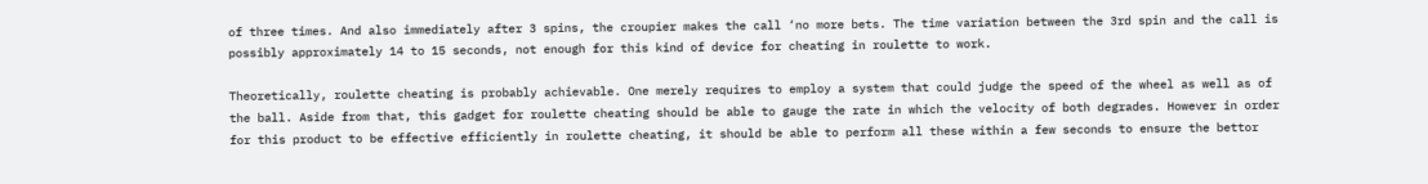of three times. And also immediately after 3 spins, the croupier makes the call ‘no more bets. The time variation between the 3rd spin and the call is possibly approximately 14 to 15 seconds, not enough for this kind of device for cheating in roulette to work.

Theoretically, roulette cheating is probably achievable. One merely requires to employ a system that could judge the speed of the wheel as well as of the ball. Aside from that, this gadget for roulette cheating should be able to gauge the rate in which the velocity of both degrades. However in order for this product to be effective efficiently in roulette cheating, it should be able to perform all these within a few seconds to ensure the bettor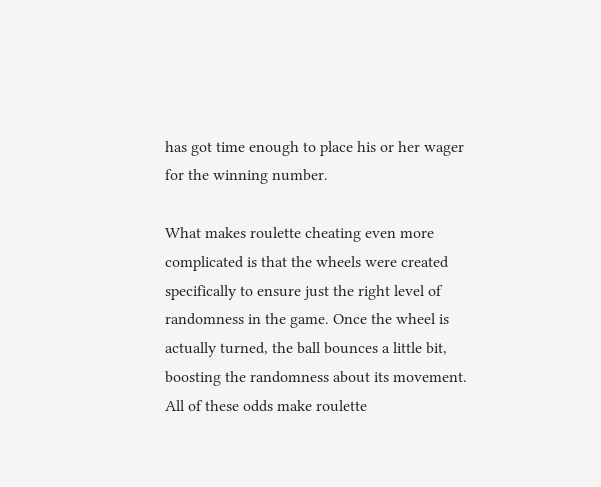has got time enough to place his or her wager for the winning number.

What makes roulette cheating even more complicated is that the wheels were created specifically to ensure just the right level of randomness in the game. Once the wheel is actually turned, the ball bounces a little bit, boosting the randomness about its movement. All of these odds make roulette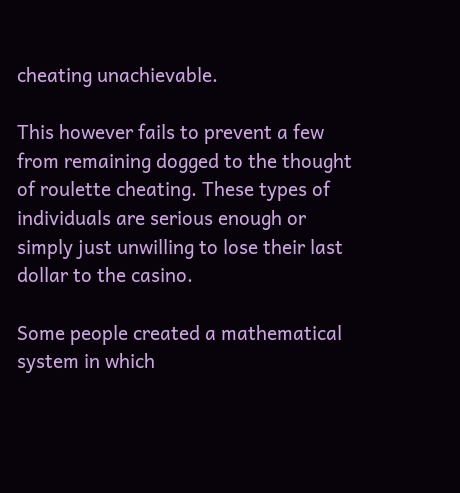cheating unachievable.

This however fails to prevent a few from remaining dogged to the thought of roulette cheating. These types of individuals are serious enough or simply just unwilling to lose their last dollar to the casino.

Some people created a mathematical system in which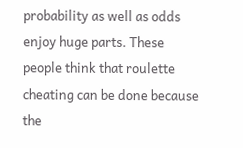probability as well as odds enjoy huge parts. These people think that roulette cheating can be done because the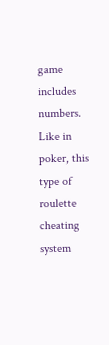game includes numbers. Like in poker, this type of roulette cheating system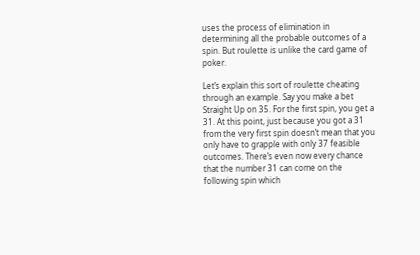uses the process of elimination in determining all the probable outcomes of a spin. But roulette is unlike the card game of poker.

Let’s explain this sort of roulette cheating through an example. Say you make a bet Straight Up on 35. For the first spin, you get a 31. At this point, just because you got a 31 from the very first spin doesn’t mean that you only have to grapple with only 37 feasible outcomes. There’s even now every chance that the number 31 can come on the following spin which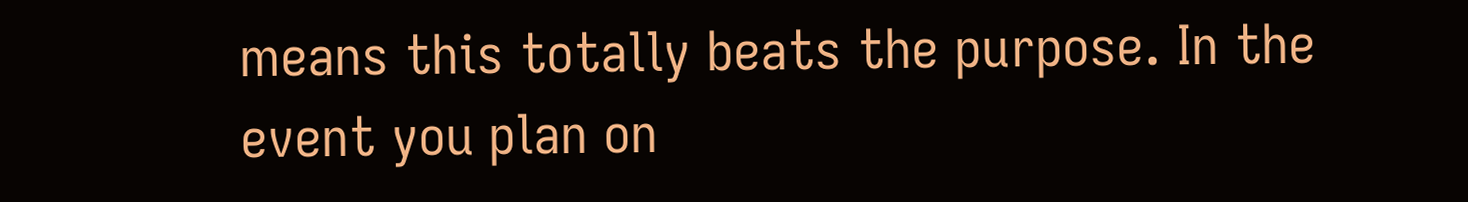means this totally beats the purpose. In the event you plan on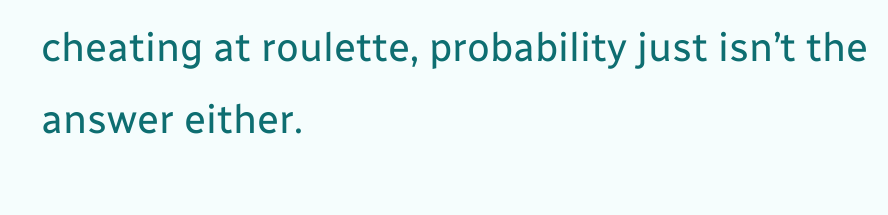cheating at roulette, probability just isn’t the answer either.